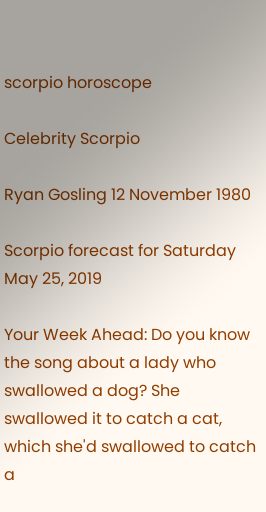scorpio horoscope

Celebrity Scorpio

Ryan Gosling 12 November 1980

Scorpio forecast for Saturday May 25, 2019

Your Week Ahead: Do you know the song about a lady who swallowed a dog? She swallowed it to catch a cat, which she'd swallowed to catch a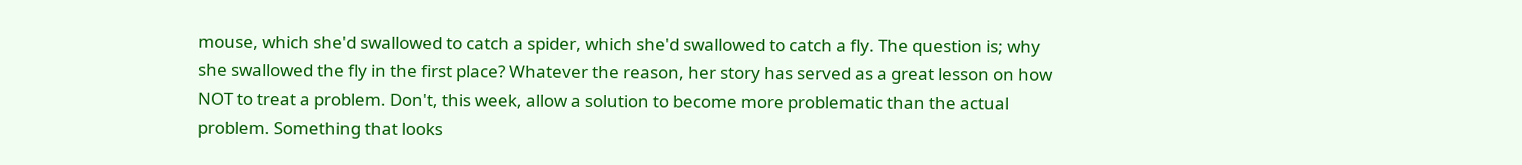mouse, which she'd swallowed to catch a spider, which she'd swallowed to catch a fly. The question is; why she swallowed the fly in the first place? Whatever the reason, her story has served as a great lesson on how NOT to treat a problem. Don't, this week, allow a solution to become more problematic than the actual problem. Something that looks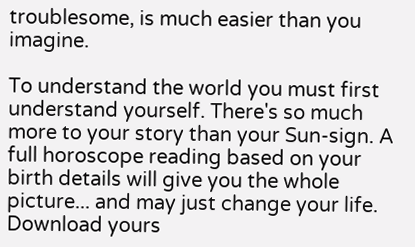troublesome, is much easier than you imagine.

To understand the world you must first understand yourself. There's so much more to your story than your Sun-sign. A full horoscope reading based on your birth details will give you the whole picture... and may just change your life. Download yours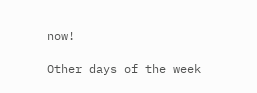now!

Other days of the week